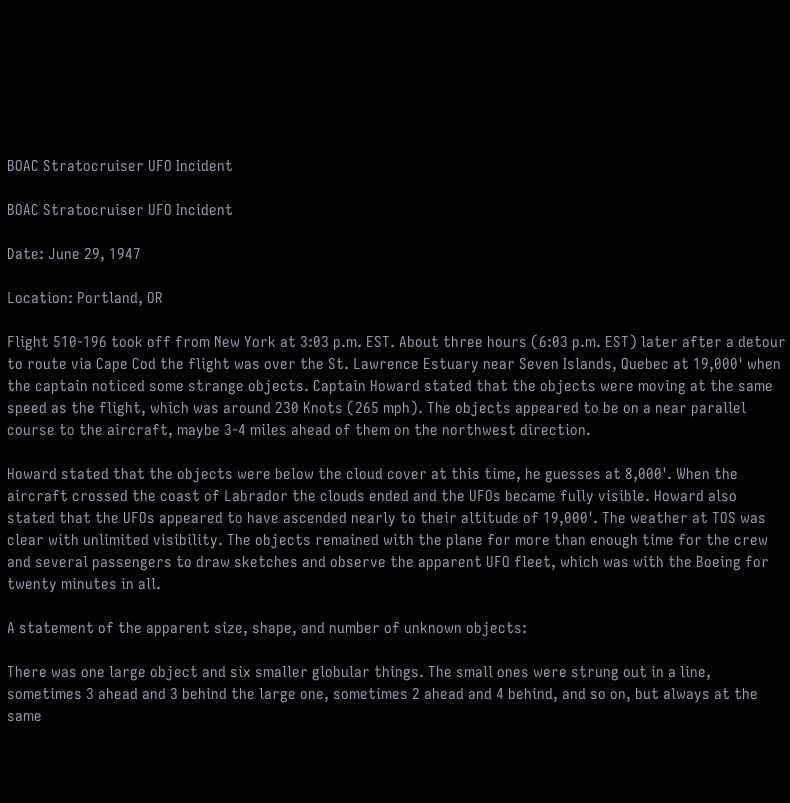BOAC Stratocruiser UFO Incident

BOAC Stratocruiser UFO Incident

Date: June 29, 1947

Location: Portland, OR

Flight 510-196 took off from New York at 3:03 p.m. EST. About three hours (6:03 p.m. EST) later after a detour to route via Cape Cod the flight was over the St. Lawrence Estuary near Seven Islands, Quebec at 19,000' when the captain noticed some strange objects. Captain Howard stated that the objects were moving at the same speed as the flight, which was around 230 Knots (265 mph). The objects appeared to be on a near parallel course to the aircraft, maybe 3-4 miles ahead of them on the northwest direction.

Howard stated that the objects were below the cloud cover at this time, he guesses at 8,000'. When the aircraft crossed the coast of Labrador the clouds ended and the UFOs became fully visible. Howard also stated that the UFOs appeared to have ascended nearly to their altitude of 19,000'. The weather at TOS was clear with unlimited visibility. The objects remained with the plane for more than enough time for the crew and several passengers to draw sketches and observe the apparent UFO fleet, which was with the Boeing for twenty minutes in all.

A statement of the apparent size, shape, and number of unknown objects:

There was one large object and six smaller globular things. The small ones were strung out in a line, sometimes 3 ahead and 3 behind the large one, sometimes 2 ahead and 4 behind, and so on, but always at the same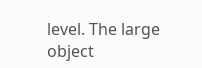level. The large object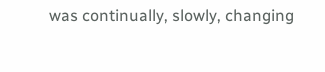was continually, slowly, changing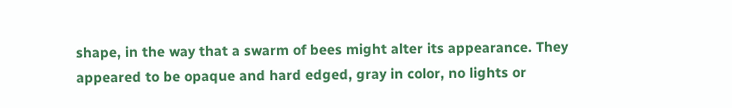shape, in the way that a swarm of bees might alter its appearance. They appeared to be opaque and hard edged, gray in color, no lights or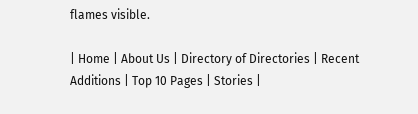flames visible.

| Home | About Us | Directory of Directories | Recent Additions | Top 10 Pages | Stories |